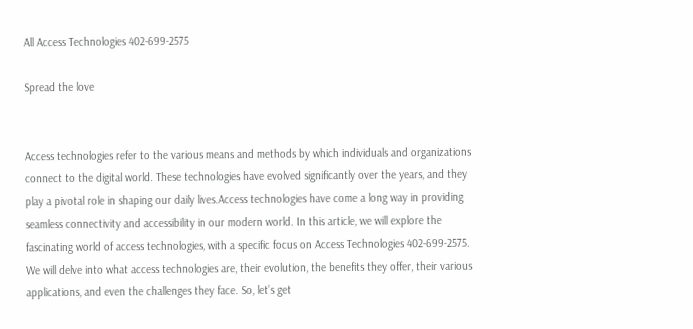All Access Technologies 402-699-2575

Spread the love


Access technologies refer to the various means and methods by which individuals and organizations connect to the digital world. These technologies have evolved significantly over the years, and they play a pivotal role in shaping our daily lives.Access technologies have come a long way in providing seamless connectivity and accessibility in our modern world. In this article, we will explore the fascinating world of access technologies, with a specific focus on Access Technologies 402-699-2575. We will delve into what access technologies are, their evolution, the benefits they offer, their various applications, and even the challenges they face. So, let’s get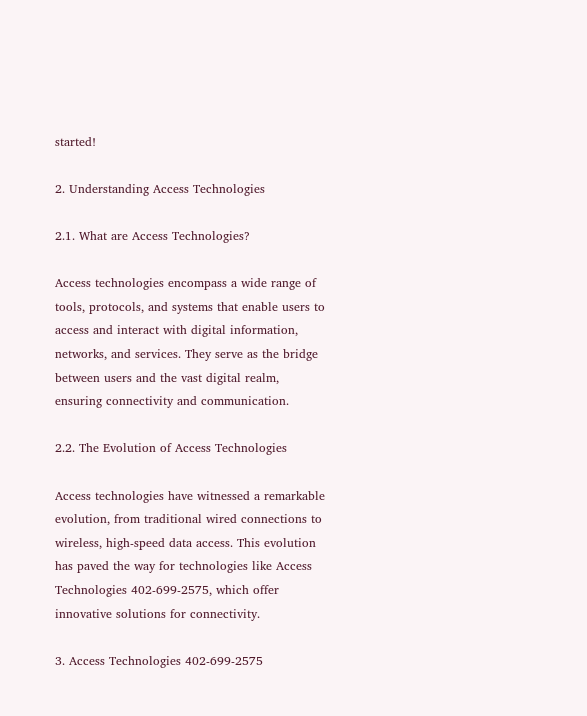started!

2. Understanding Access Technologies

2.1. What are Access Technologies?

Access technologies encompass a wide range of tools, protocols, and systems that enable users to access and interact with digital information, networks, and services. They serve as the bridge between users and the vast digital realm, ensuring connectivity and communication.

2.2. The Evolution of Access Technologies

Access technologies have witnessed a remarkable evolution, from traditional wired connections to wireless, high-speed data access. This evolution has paved the way for technologies like Access Technologies 402-699-2575, which offer innovative solutions for connectivity.

3. Access Technologies 402-699-2575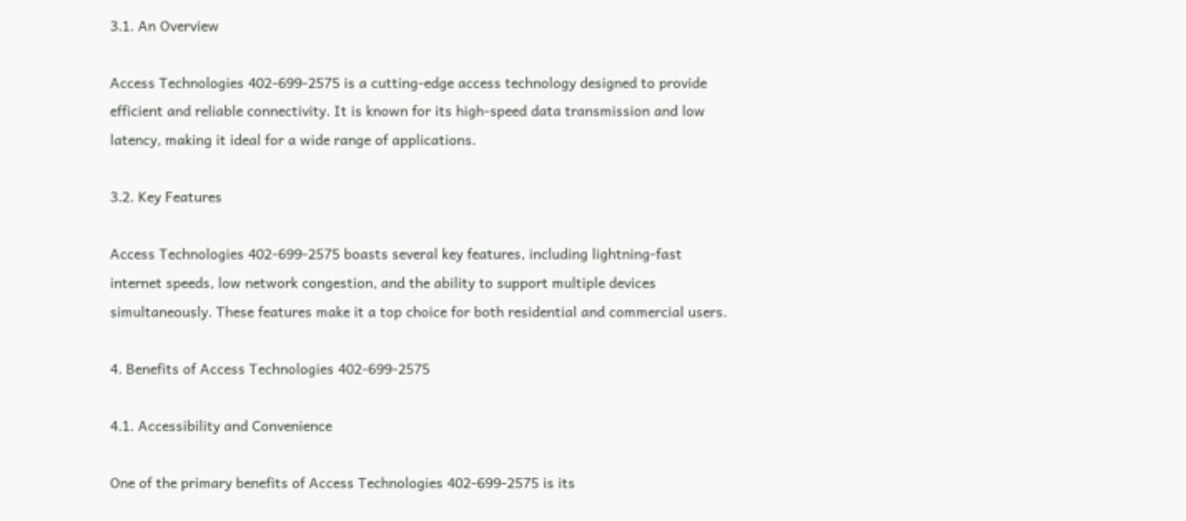3.1. An Overview

Access Technologies 402-699-2575 is a cutting-edge access technology designed to provide efficient and reliable connectivity. It is known for its high-speed data transmission and low latency, making it ideal for a wide range of applications.

3.2. Key Features

Access Technologies 402-699-2575 boasts several key features, including lightning-fast internet speeds, low network congestion, and the ability to support multiple devices simultaneously. These features make it a top choice for both residential and commercial users.

4. Benefits of Access Technologies 402-699-2575

4.1. Accessibility and Convenience

One of the primary benefits of Access Technologies 402-699-2575 is its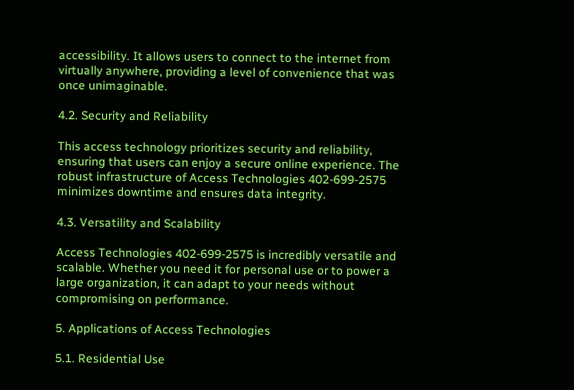accessibility. It allows users to connect to the internet from virtually anywhere, providing a level of convenience that was once unimaginable.

4.2. Security and Reliability

This access technology prioritizes security and reliability, ensuring that users can enjoy a secure online experience. The robust infrastructure of Access Technologies 402-699-2575 minimizes downtime and ensures data integrity.

4.3. Versatility and Scalability

Access Technologies 402-699-2575 is incredibly versatile and scalable. Whether you need it for personal use or to power a large organization, it can adapt to your needs without compromising on performance.

5. Applications of Access Technologies

5.1. Residential Use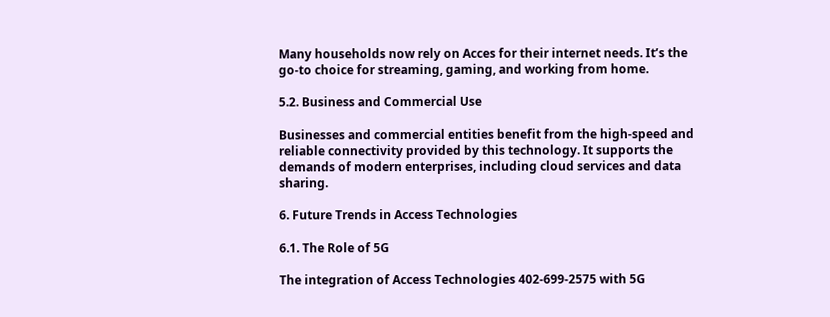Many households now rely on Acces for their internet needs. It’s the go-to choice for streaming, gaming, and working from home.

5.2. Business and Commercial Use

Businesses and commercial entities benefit from the high-speed and reliable connectivity provided by this technology. It supports the demands of modern enterprises, including cloud services and data sharing.

6. Future Trends in Access Technologies

6.1. The Role of 5G

The integration of Access Technologies 402-699-2575 with 5G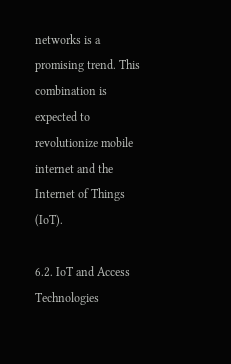networks is a promising trend. This combination is expected to revolutionize mobile internet and the Internet of Things (IoT).

6.2. IoT and Access Technologies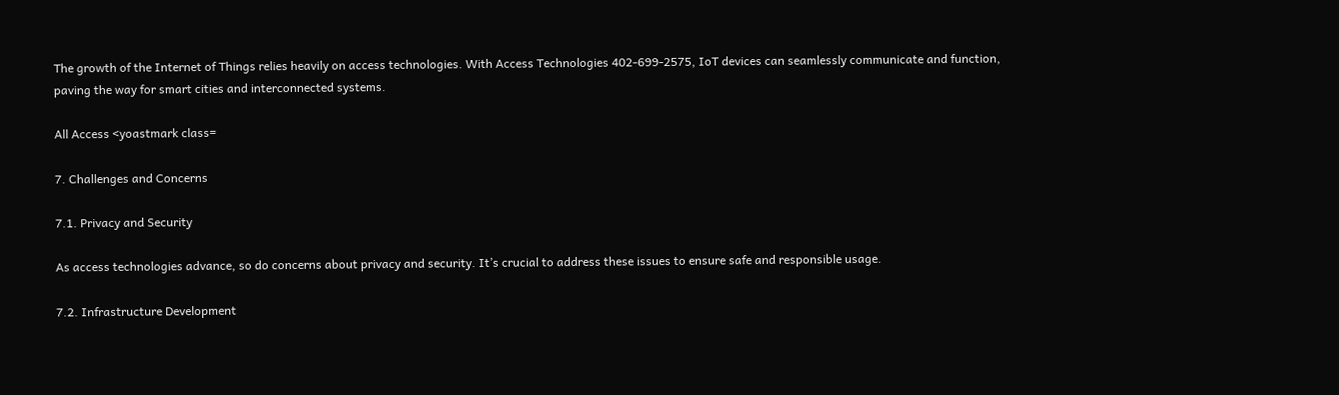The growth of the Internet of Things relies heavily on access technologies. With Access Technologies 402-699-2575, IoT devices can seamlessly communicate and function, paving the way for smart cities and interconnected systems.

All Access <yoastmark class=

7. Challenges and Concerns

7.1. Privacy and Security

As access technologies advance, so do concerns about privacy and security. It’s crucial to address these issues to ensure safe and responsible usage.

7.2. Infrastructure Development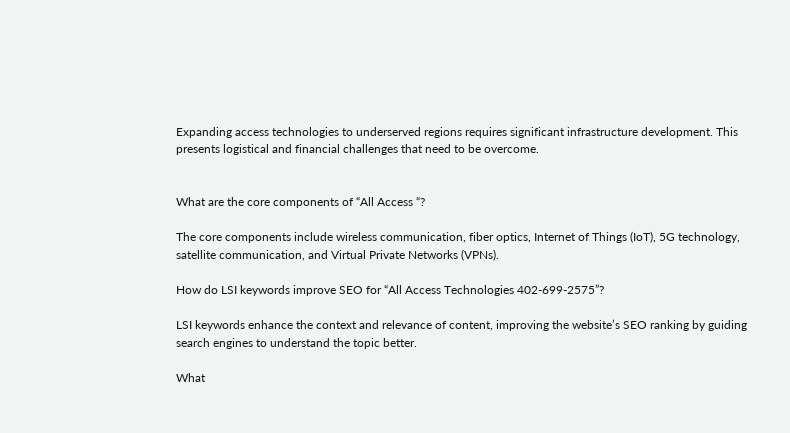Expanding access technologies to underserved regions requires significant infrastructure development. This presents logistical and financial challenges that need to be overcome.


What are the core components of “All Access “?

The core components include wireless communication, fiber optics, Internet of Things (IoT), 5G technology, satellite communication, and Virtual Private Networks (VPNs).

How do LSI keywords improve SEO for “All Access Technologies 402-699-2575”?

LSI keywords enhance the context and relevance of content, improving the website’s SEO ranking by guiding search engines to understand the topic better.

What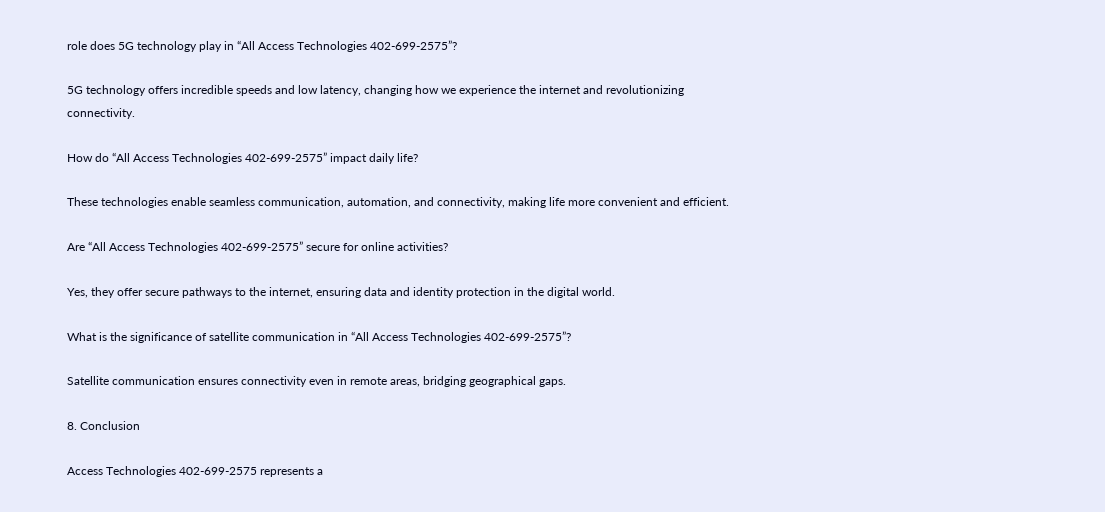role does 5G technology play in “All Access Technologies 402-699-2575”?

5G technology offers incredible speeds and low latency, changing how we experience the internet and revolutionizing connectivity.

How do “All Access Technologies 402-699-2575” impact daily life?

These technologies enable seamless communication, automation, and connectivity, making life more convenient and efficient.

Are “All Access Technologies 402-699-2575” secure for online activities?

Yes, they offer secure pathways to the internet, ensuring data and identity protection in the digital world.

What is the significance of satellite communication in “All Access Technologies 402-699-2575”?

Satellite communication ensures connectivity even in remote areas, bridging geographical gaps.

8. Conclusion

Access Technologies 402-699-2575 represents a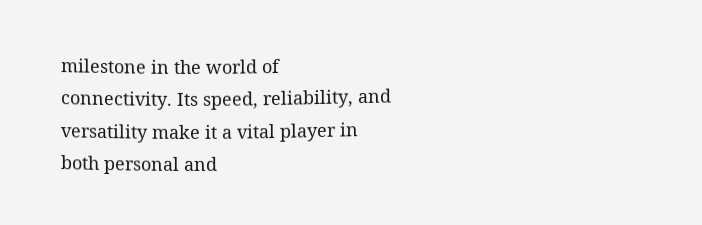milestone in the world of connectivity. Its speed, reliability, and versatility make it a vital player in both personal and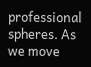professional spheres. As we move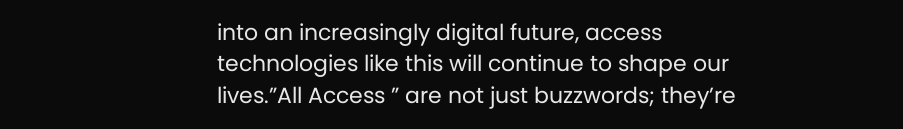into an increasingly digital future, access technologies like this will continue to shape our lives.”All Access ” are not just buzzwords; they’re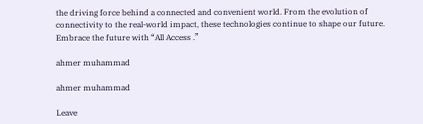the driving force behind a connected and convenient world. From the evolution of connectivity to the real-world impact, these technologies continue to shape our future. Embrace the future with “All Access .”

ahmer muhammad

ahmer muhammad

Leave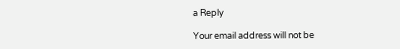a Reply

Your email address will not be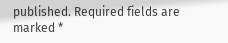published. Required fields are marked *